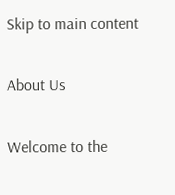Skip to main content

About Us

Welcome to the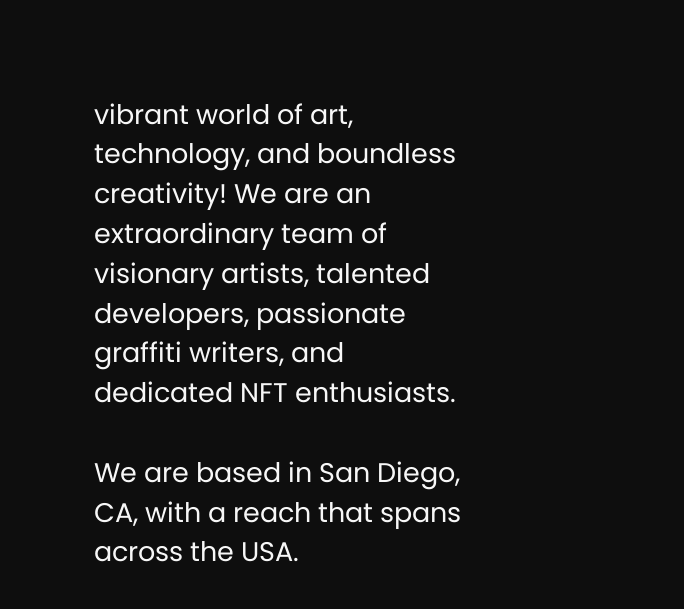vibrant world of art, technology, and boundless creativity! We are an extraordinary team of visionary artists, talented developers, passionate graffiti writers, and dedicated NFT enthusiasts.

We are based in San Diego, CA, with a reach that spans across the USA.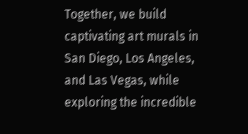Together, we build captivating art murals in San Diego, Los Angeles, and Las Vegas, while exploring the incredible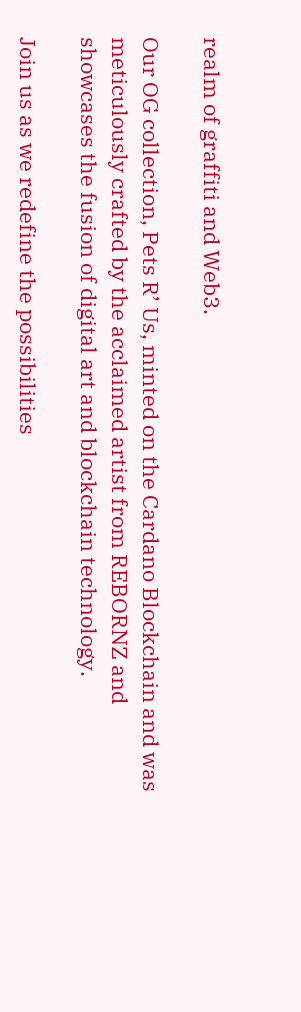realm of graffiti and Web3.

Our OG collection, Pets R’ Us, minted on the Cardano Blockchain and was meticulously crafted by the acclaimed artist from REBORNZ and showcases the fusion of digital art and blockchain technology.

Join us as we redefine the possibilities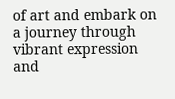of art and embark on a journey through vibrant expression and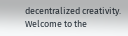decentralized creativity. Welcome to the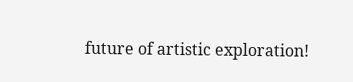future of artistic exploration!